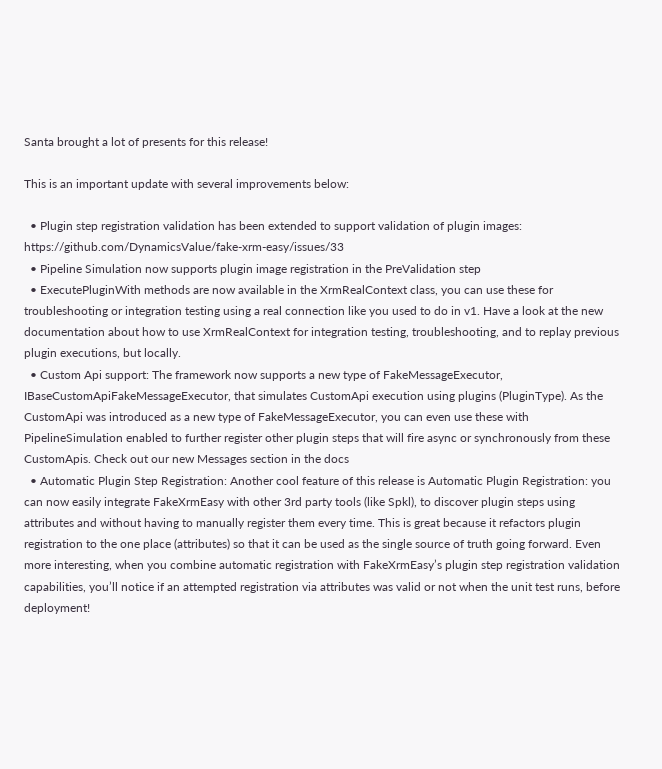Santa brought a lot of presents for this release!

This is an important update with several improvements below:

  • Plugin step registration validation has been extended to support validation of plugin images: https://github.com/DynamicsValue/fake-xrm-easy/issues/33
  • Pipeline Simulation now supports plugin image registration in the PreValidation step
  • ExecutePluginWith methods are now available in the XrmRealContext class, you can use these for troubleshooting or integration testing using a real connection like you used to do in v1. Have a look at the new documentation about how to use XrmRealContext for integration testing, troubleshooting, and to replay previous plugin executions, but locally.
  • Custom Api support: The framework now supports a new type of FakeMessageExecutor, IBaseCustomApiFakeMessageExecutor, that simulates CustomApi execution using plugins (PluginType). As the CustomApi was introduced as a new type of FakeMessageExecutor, you can even use these with PipelineSimulation enabled to further register other plugin steps that will fire async or synchronously from these CustomApis. Check out our new Messages section in the docs
  • Automatic Plugin Step Registration: Another cool feature of this release is Automatic Plugin Registration: you can now easily integrate FakeXrmEasy with other 3rd party tools (like Spkl), to discover plugin steps using attributes and without having to manually register them every time. This is great because it refactors plugin registration to the one place (attributes) so that it can be used as the single source of truth going forward. Even more interesting, when you combine automatic registration with FakeXrmEasy’s plugin step registration validation capabilities, you’ll notice if an attempted registration via attributes was valid or not when the unit test runs, before deployment!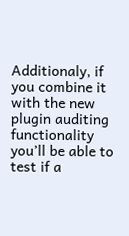Additionaly, if you combine it with the new plugin auditing functionality you’ll be able to test if a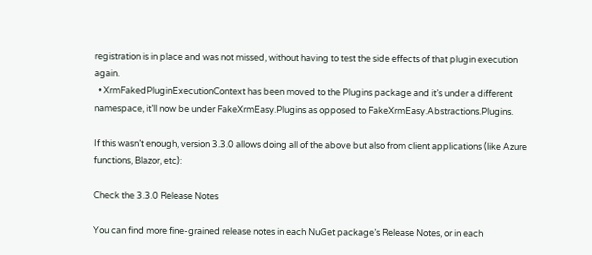registration is in place and was not missed, without having to test the side effects of that plugin execution again.
  • XrmFakedPluginExecutionContext has been moved to the Plugins package and it’s under a different namespace, it’ll now be under FakeXrmEasy.Plugins as opposed to FakeXrmEasy.Abstractions.Plugins.

If this wasn’t enough, version 3.3.0 allows doing all of the above but also from client applications (like Azure functions, Blazor, etc):

Check the 3.3.0 Release Notes

You can find more fine-grained release notes in each NuGet package’s Release Notes, or in each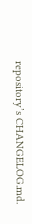repository’s CHANGELOG.md.